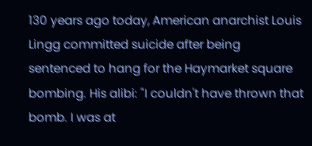130 years ago today, American anarchist Louis Lingg committed suicide after being sentenced to hang for the Haymarket square bombing. His alibi: "I couldn't have thrown that bomb. I was at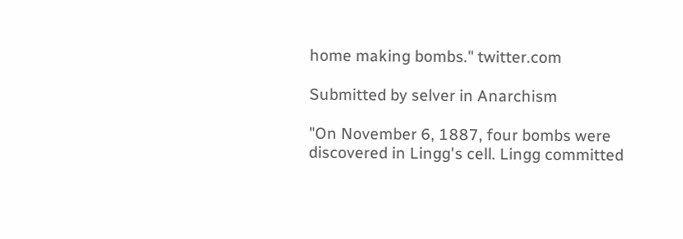home making bombs." twitter.com

Submitted by selver in Anarchism

"On November 6, 1887, four bombs were discovered in Lingg's cell. Lingg committed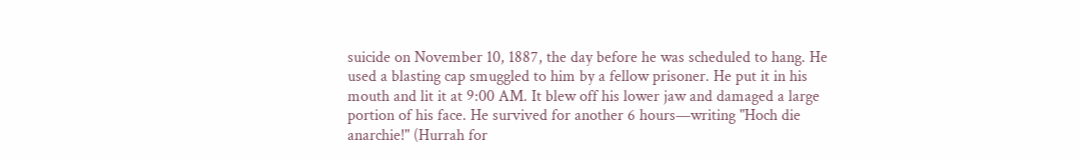suicide on November 10, 1887, the day before he was scheduled to hang. He used a blasting cap smuggled to him by a fellow prisoner. He put it in his mouth and lit it at 9:00 AM. It blew off his lower jaw and damaged a large portion of his face. He survived for another 6 hours—writing "Hoch die anarchie!" (Hurrah for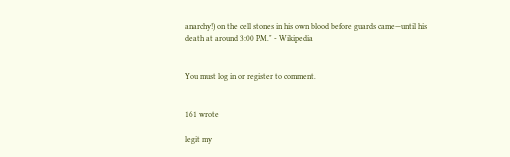anarchy!) on the cell stones in his own blood before guards came—until his death at around 3:00 PM." - Wikipedia


You must log in or register to comment.


161 wrote

legit my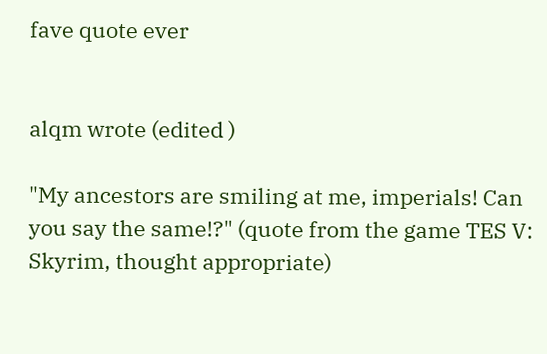fave quote ever


alqm wrote (edited )

"My ancestors are smiling at me, imperials! Can you say the same!?" (quote from the game TES V: Skyrim, thought appropriate)